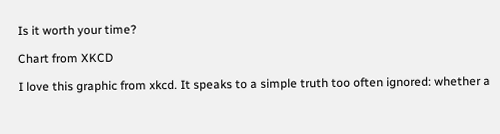Is it worth your time?

Chart from XKCD

I love this graphic from xkcd. It speaks to a simple truth too often ignored: whether a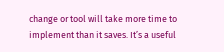change or tool will take more time to implement than it saves. It’s a useful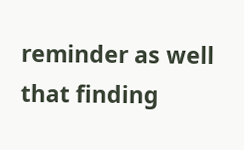reminder as well that finding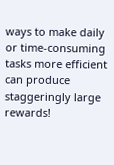ways to make daily or time-consuming tasks more efficient can produce staggeringly large rewards!